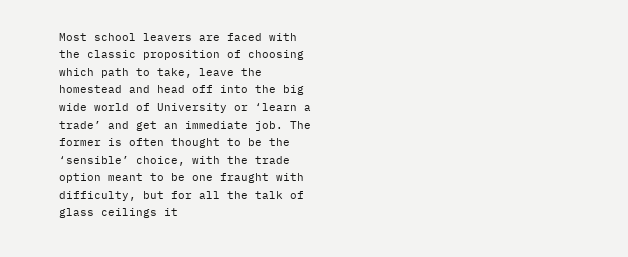Most school leavers are faced with the classic proposition of choosing which path to take, leave the homestead and head off into the big wide world of University or ‘learn a trade’ and get an immediate job. The former is often thought to be the ‘sensible’ choice, with the trade option meant to be one fraught with difficulty, but for all the talk of glass ceilings it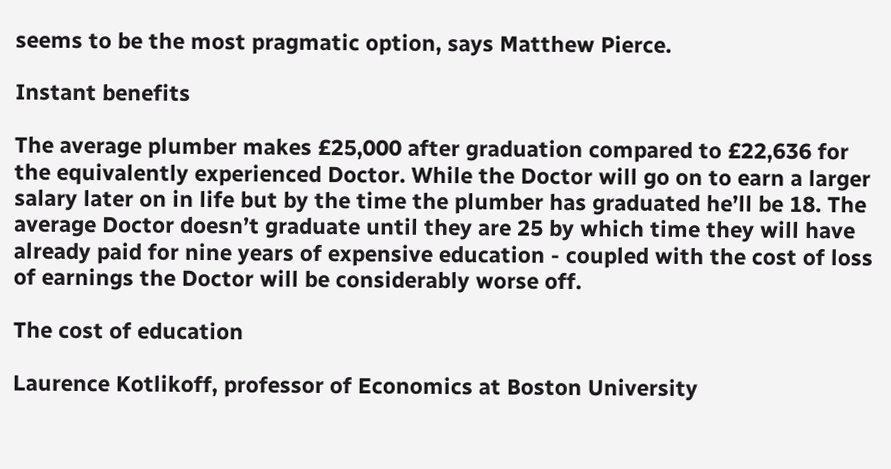seems to be the most pragmatic option, says Matthew Pierce.

Instant benefits

The average plumber makes £25,000 after graduation compared to £22,636 for the equivalently experienced Doctor. While the Doctor will go on to earn a larger salary later on in life but by the time the plumber has graduated he’ll be 18. The average Doctor doesn’t graduate until they are 25 by which time they will have already paid for nine years of expensive education - coupled with the cost of loss of earnings the Doctor will be considerably worse off.

The cost of education

Laurence Kotlikoff, professor of Economics at Boston University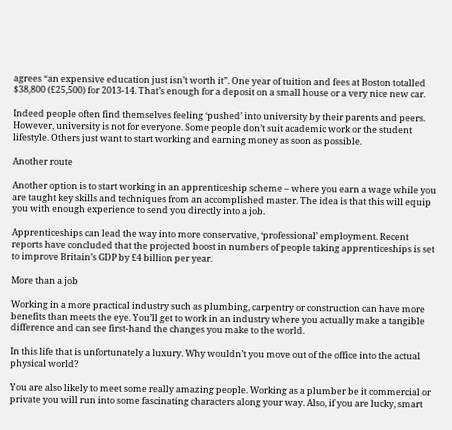agrees “an expensive education just isn’t worth it”. One year of tuition and fees at Boston totalled $38,800 (£25,500) for 2013-14. That’s enough for a deposit on a small house or a very nice new car.

Indeed people often find themselves feeling ‘pushed’ into university by their parents and peers. However, university is not for everyone. Some people don’t suit academic work or the student lifestyle. Others just want to start working and earning money as soon as possible.

Another route

Another option is to start working in an apprenticeship scheme – where you earn a wage while you are taught key skills and techniques from an accomplished master. The idea is that this will equip you with enough experience to send you directly into a job.

Apprenticeships can lead the way into more conservative, ‘professional’ employment. Recent reports have concluded that the projected boost in numbers of people taking apprenticeships is set to improve Britain’s GDP by £4 billion per year.

More than a job

Working in a more practical industry such as plumbing, carpentry or construction can have more benefits than meets the eye. You’ll get to work in an industry where you actually make a tangible difference and can see first-hand the changes you make to the world.

In this life that is unfortunately a luxury. Why wouldn’t you move out of the office into the actual physical world?

You are also likely to meet some really amazing people. Working as a plumber be it commercial or private you will run into some fascinating characters along your way. Also, if you are lucky, smart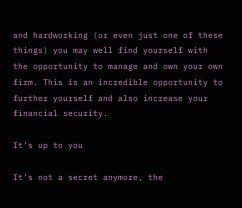and hardworking (or even just one of these things) you may well find yourself with the opportunity to manage and own your own firm. This is an incredible opportunity to further yourself and also increase your financial security.

It’s up to you

It’s not a secret anymore, the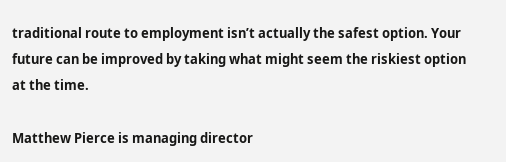traditional route to employment isn’t actually the safest option. Your future can be improved by taking what might seem the riskiest option at the time.

Matthew Pierce is managing director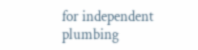for independent plumbing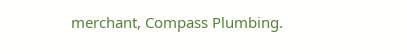merchant, Compass Plumbing.